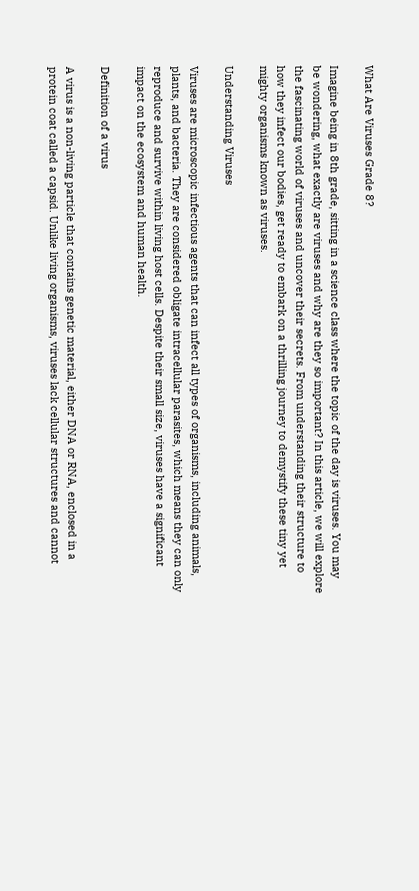What Are Viruses Grade 8?

Imagine being in 8th grade, sitting in a science class where the topic of the day is viruses. You may be wondering, what exactly are viruses and why are they so important? In this article, we will explore the fascinating world of viruses and uncover their secrets. From understanding their structure to how they infect our bodies, get ready to embark on a thrilling journey to demystify these tiny yet mighty organisms known as viruses.

Understanding Viruses

Viruses are microscopic infectious agents that can infect all types of organisms, including animals, plants, and bacteria. They are considered obligate intracellular parasites, which means they can only reproduce and survive within living host cells. Despite their small size, viruses have a significant impact on the ecosystem and human health.

Definition of a virus

A virus is a non-living particle that contains genetic material, either DNA or RNA, enclosed in a protein coat called a capsid. Unlike living organisms, viruses lack cellular structures and cannot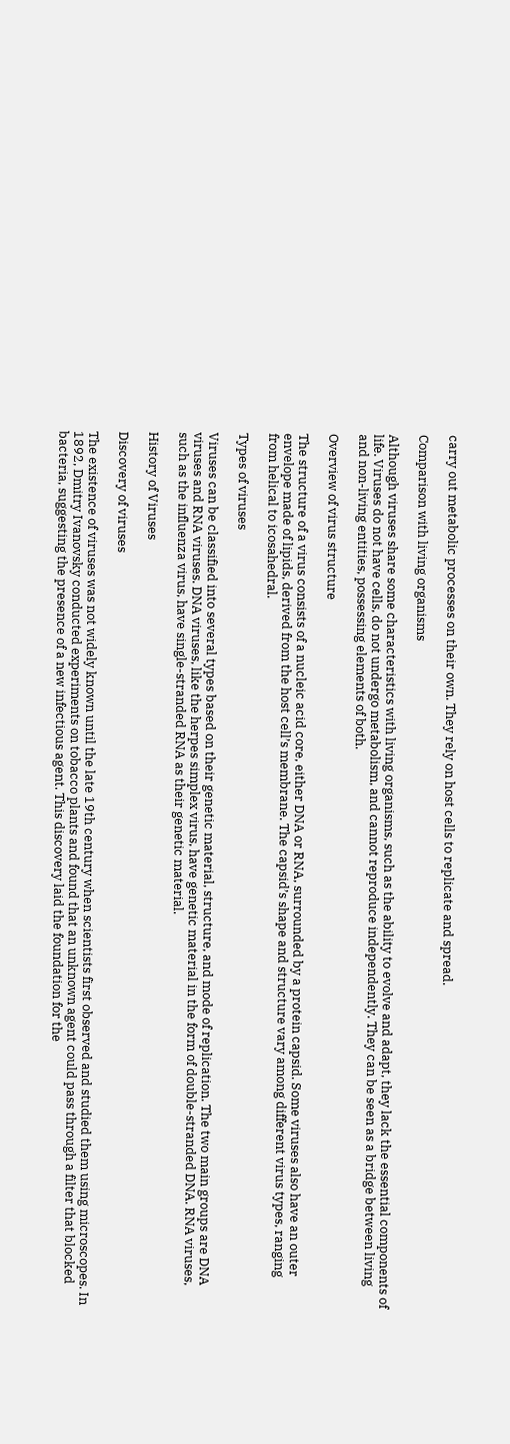carry out metabolic processes on their own. They rely on host cells to replicate and spread.

Comparison with living organisms

Although viruses share some characteristics with living organisms, such as the ability to evolve and adapt, they lack the essential components of life. Viruses do not have cells, do not undergo metabolism, and cannot reproduce independently. They can be seen as a bridge between living and non-living entities, possessing elements of both.

Overview of virus structure

The structure of a virus consists of a nucleic acid core, either DNA or RNA, surrounded by a protein capsid. Some viruses also have an outer envelope made of lipids, derived from the host cell’s membrane. The capsid’s shape and structure vary among different virus types, ranging from helical to icosahedral.

Types of viruses

Viruses can be classified into several types based on their genetic material, structure, and mode of replication. The two main groups are DNA viruses and RNA viruses. DNA viruses, like the herpes simplex virus, have genetic material in the form of double-stranded DNA. RNA viruses, such as the influenza virus, have single-stranded RNA as their genetic material.

History of Viruses

Discovery of viruses

The existence of viruses was not widely known until the late 19th century when scientists first observed and studied them using microscopes. In 1892, Dmitry Ivanovsky conducted experiments on tobacco plants and found that an unknown agent could pass through a filter that blocked bacteria, suggesting the presence of a new infectious agent. This discovery laid the foundation for the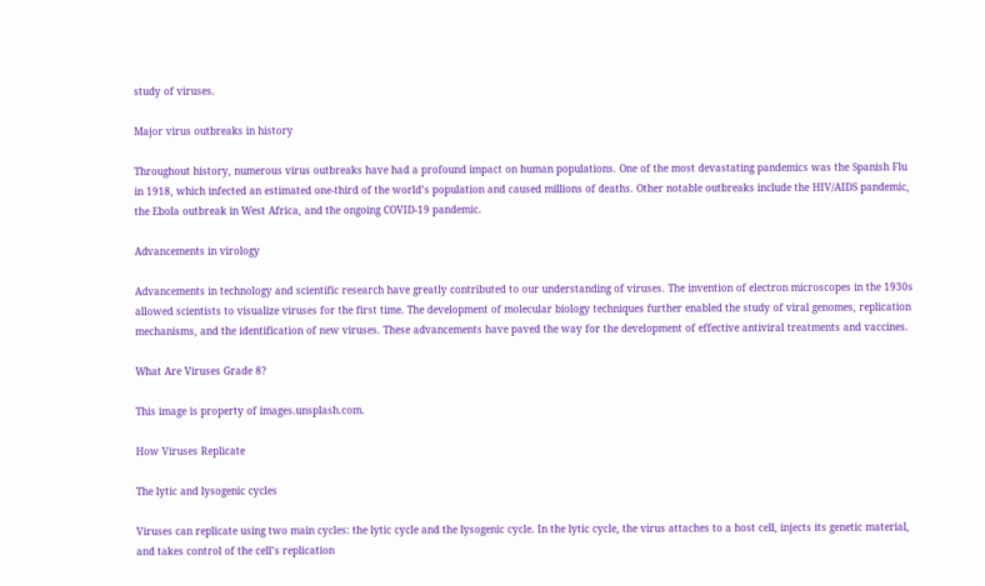study of viruses.

Major virus outbreaks in history

Throughout history, numerous virus outbreaks have had a profound impact on human populations. One of the most devastating pandemics was the Spanish Flu in 1918, which infected an estimated one-third of the world’s population and caused millions of deaths. Other notable outbreaks include the HIV/AIDS pandemic, the Ebola outbreak in West Africa, and the ongoing COVID-19 pandemic.

Advancements in virology

Advancements in technology and scientific research have greatly contributed to our understanding of viruses. The invention of electron microscopes in the 1930s allowed scientists to visualize viruses for the first time. The development of molecular biology techniques further enabled the study of viral genomes, replication mechanisms, and the identification of new viruses. These advancements have paved the way for the development of effective antiviral treatments and vaccines.

What Are Viruses Grade 8?

This image is property of images.unsplash.com.

How Viruses Replicate

The lytic and lysogenic cycles

Viruses can replicate using two main cycles: the lytic cycle and the lysogenic cycle. In the lytic cycle, the virus attaches to a host cell, injects its genetic material, and takes control of the cell’s replication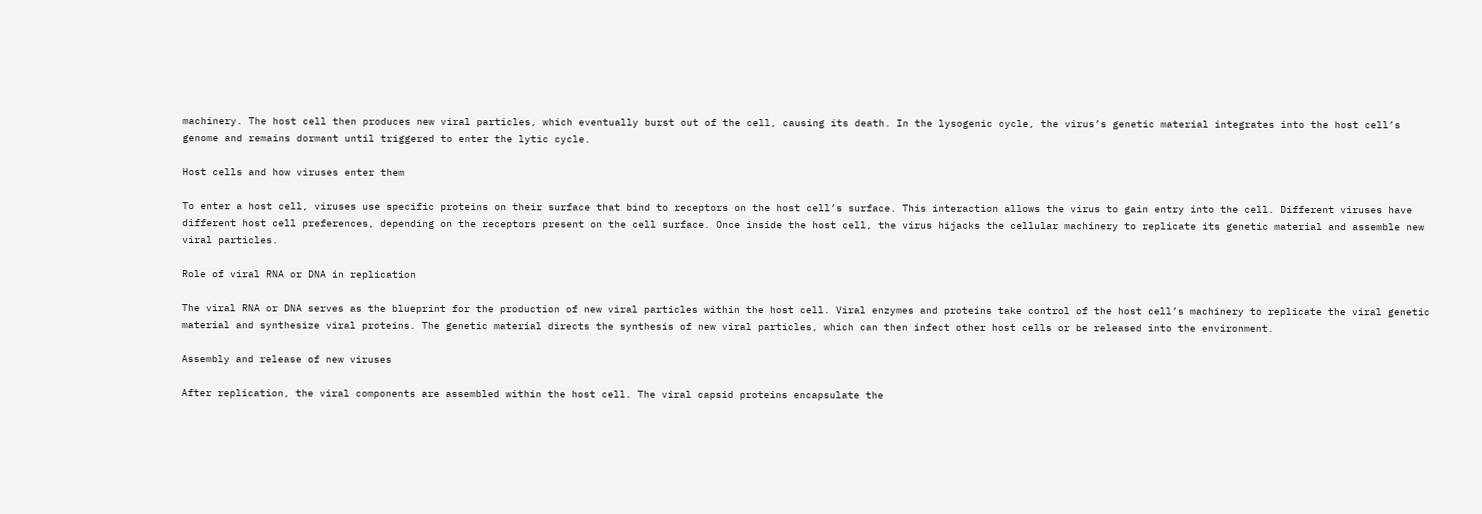machinery. The host cell then produces new viral particles, which eventually burst out of the cell, causing its death. In the lysogenic cycle, the virus’s genetic material integrates into the host cell’s genome and remains dormant until triggered to enter the lytic cycle.

Host cells and how viruses enter them

To enter a host cell, viruses use specific proteins on their surface that bind to receptors on the host cell’s surface. This interaction allows the virus to gain entry into the cell. Different viruses have different host cell preferences, depending on the receptors present on the cell surface. Once inside the host cell, the virus hijacks the cellular machinery to replicate its genetic material and assemble new viral particles.

Role of viral RNA or DNA in replication

The viral RNA or DNA serves as the blueprint for the production of new viral particles within the host cell. Viral enzymes and proteins take control of the host cell’s machinery to replicate the viral genetic material and synthesize viral proteins. The genetic material directs the synthesis of new viral particles, which can then infect other host cells or be released into the environment.

Assembly and release of new viruses

After replication, the viral components are assembled within the host cell. The viral capsid proteins encapsulate the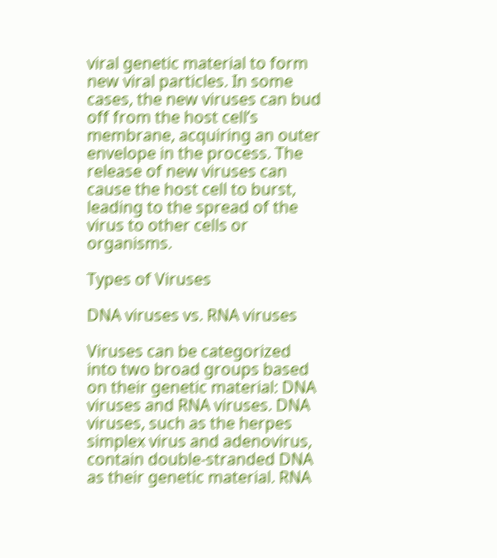viral genetic material to form new viral particles. In some cases, the new viruses can bud off from the host cell’s membrane, acquiring an outer envelope in the process. The release of new viruses can cause the host cell to burst, leading to the spread of the virus to other cells or organisms.

Types of Viruses

DNA viruses vs. RNA viruses

Viruses can be categorized into two broad groups based on their genetic material: DNA viruses and RNA viruses. DNA viruses, such as the herpes simplex virus and adenovirus, contain double-stranded DNA as their genetic material. RNA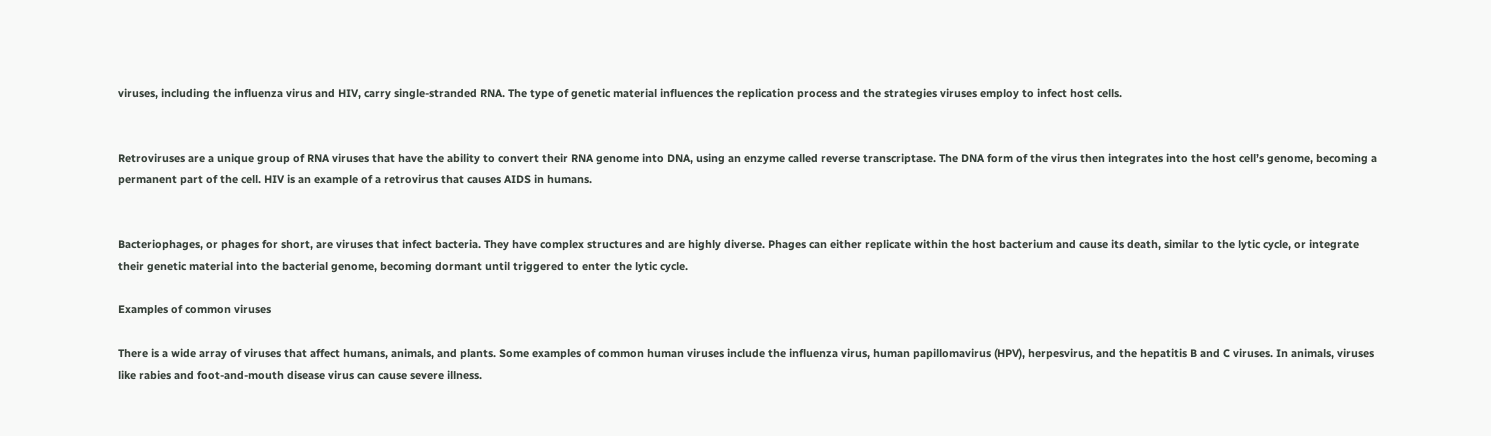viruses, including the influenza virus and HIV, carry single-stranded RNA. The type of genetic material influences the replication process and the strategies viruses employ to infect host cells.


Retroviruses are a unique group of RNA viruses that have the ability to convert their RNA genome into DNA, using an enzyme called reverse transcriptase. The DNA form of the virus then integrates into the host cell’s genome, becoming a permanent part of the cell. HIV is an example of a retrovirus that causes AIDS in humans.


Bacteriophages, or phages for short, are viruses that infect bacteria. They have complex structures and are highly diverse. Phages can either replicate within the host bacterium and cause its death, similar to the lytic cycle, or integrate their genetic material into the bacterial genome, becoming dormant until triggered to enter the lytic cycle.

Examples of common viruses

There is a wide array of viruses that affect humans, animals, and plants. Some examples of common human viruses include the influenza virus, human papillomavirus (HPV), herpesvirus, and the hepatitis B and C viruses. In animals, viruses like rabies and foot-and-mouth disease virus can cause severe illness.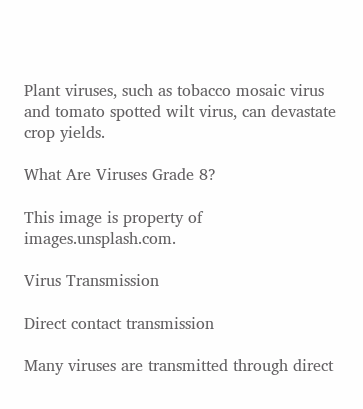Plant viruses, such as tobacco mosaic virus and tomato spotted wilt virus, can devastate crop yields.

What Are Viruses Grade 8?

This image is property of images.unsplash.com.

Virus Transmission

Direct contact transmission

Many viruses are transmitted through direct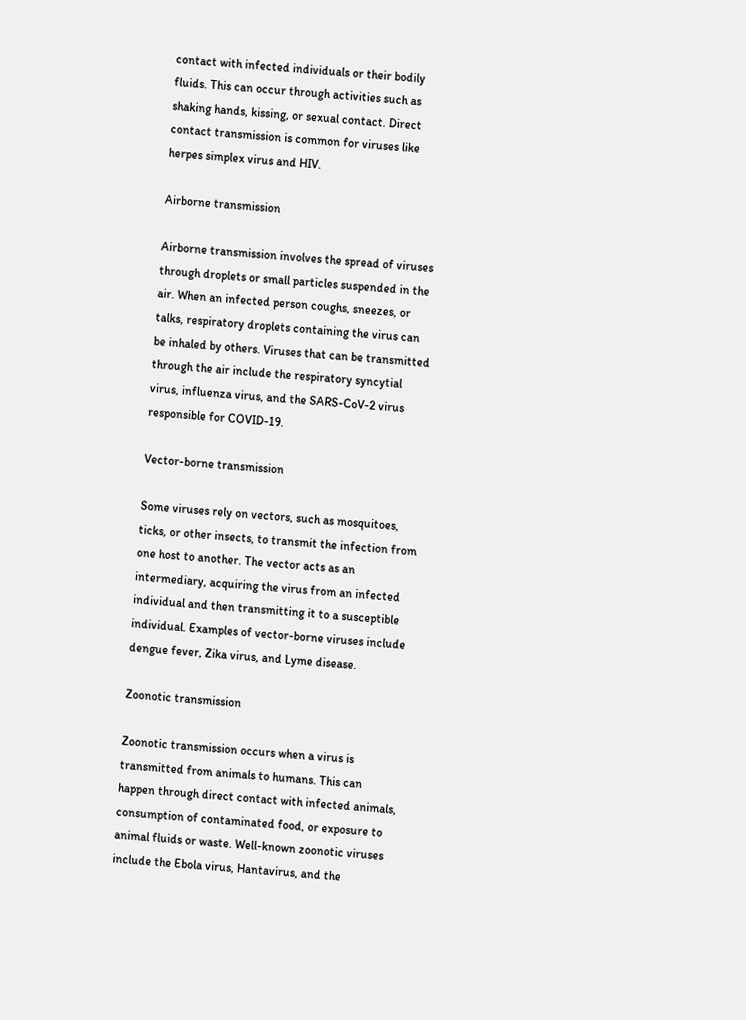contact with infected individuals or their bodily fluids. This can occur through activities such as shaking hands, kissing, or sexual contact. Direct contact transmission is common for viruses like herpes simplex virus and HIV.

Airborne transmission

Airborne transmission involves the spread of viruses through droplets or small particles suspended in the air. When an infected person coughs, sneezes, or talks, respiratory droplets containing the virus can be inhaled by others. Viruses that can be transmitted through the air include the respiratory syncytial virus, influenza virus, and the SARS-CoV-2 virus responsible for COVID-19.

Vector-borne transmission

Some viruses rely on vectors, such as mosquitoes, ticks, or other insects, to transmit the infection from one host to another. The vector acts as an intermediary, acquiring the virus from an infected individual and then transmitting it to a susceptible individual. Examples of vector-borne viruses include dengue fever, Zika virus, and Lyme disease.

Zoonotic transmission

Zoonotic transmission occurs when a virus is transmitted from animals to humans. This can happen through direct contact with infected animals, consumption of contaminated food, or exposure to animal fluids or waste. Well-known zoonotic viruses include the Ebola virus, Hantavirus, and the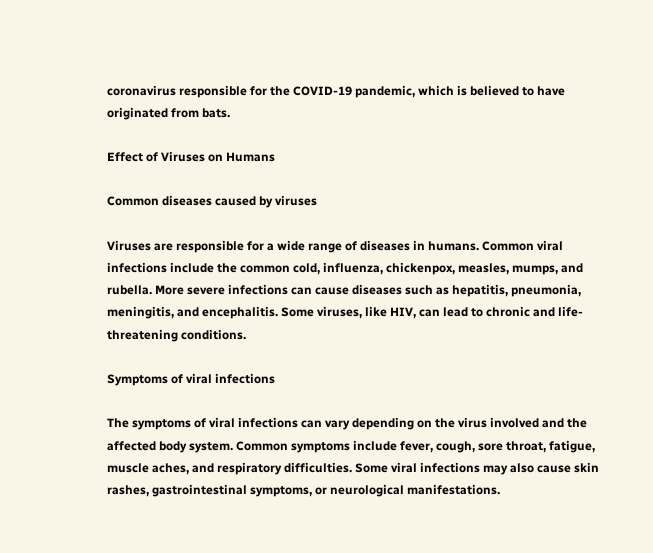coronavirus responsible for the COVID-19 pandemic, which is believed to have originated from bats.

Effect of Viruses on Humans

Common diseases caused by viruses

Viruses are responsible for a wide range of diseases in humans. Common viral infections include the common cold, influenza, chickenpox, measles, mumps, and rubella. More severe infections can cause diseases such as hepatitis, pneumonia, meningitis, and encephalitis. Some viruses, like HIV, can lead to chronic and life-threatening conditions.

Symptoms of viral infections

The symptoms of viral infections can vary depending on the virus involved and the affected body system. Common symptoms include fever, cough, sore throat, fatigue, muscle aches, and respiratory difficulties. Some viral infections may also cause skin rashes, gastrointestinal symptoms, or neurological manifestations.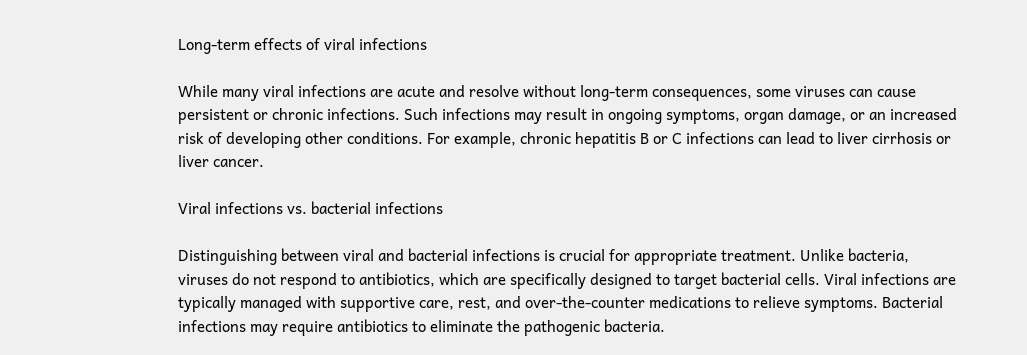Long-term effects of viral infections

While many viral infections are acute and resolve without long-term consequences, some viruses can cause persistent or chronic infections. Such infections may result in ongoing symptoms, organ damage, or an increased risk of developing other conditions. For example, chronic hepatitis B or C infections can lead to liver cirrhosis or liver cancer.

Viral infections vs. bacterial infections

Distinguishing between viral and bacterial infections is crucial for appropriate treatment. Unlike bacteria, viruses do not respond to antibiotics, which are specifically designed to target bacterial cells. Viral infections are typically managed with supportive care, rest, and over-the-counter medications to relieve symptoms. Bacterial infections may require antibiotics to eliminate the pathogenic bacteria.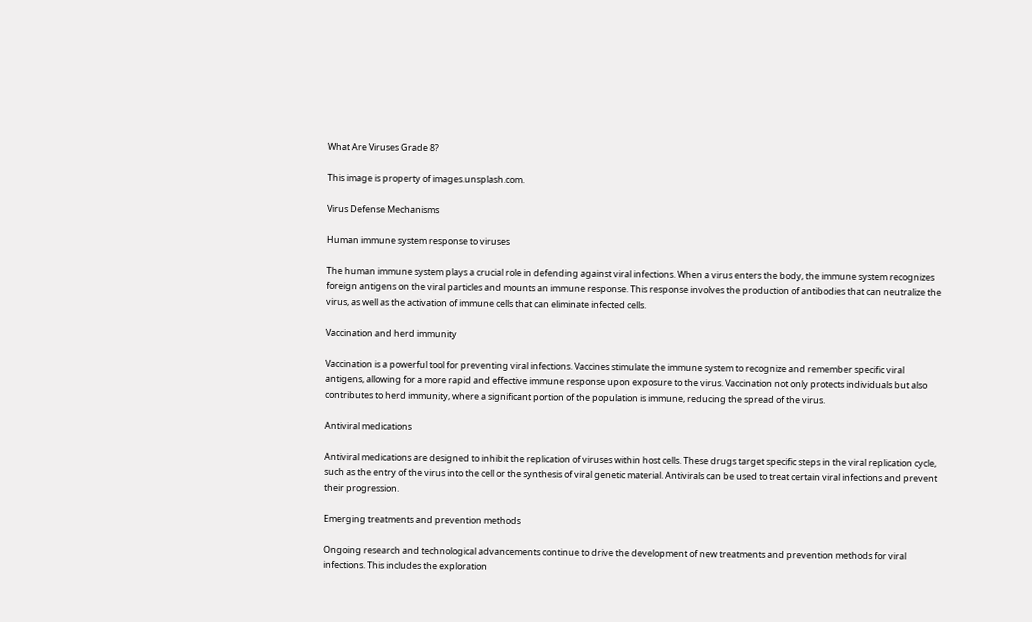What Are Viruses Grade 8?

This image is property of images.unsplash.com.

Virus Defense Mechanisms

Human immune system response to viruses

The human immune system plays a crucial role in defending against viral infections. When a virus enters the body, the immune system recognizes foreign antigens on the viral particles and mounts an immune response. This response involves the production of antibodies that can neutralize the virus, as well as the activation of immune cells that can eliminate infected cells.

Vaccination and herd immunity

Vaccination is a powerful tool for preventing viral infections. Vaccines stimulate the immune system to recognize and remember specific viral antigens, allowing for a more rapid and effective immune response upon exposure to the virus. Vaccination not only protects individuals but also contributes to herd immunity, where a significant portion of the population is immune, reducing the spread of the virus.

Antiviral medications

Antiviral medications are designed to inhibit the replication of viruses within host cells. These drugs target specific steps in the viral replication cycle, such as the entry of the virus into the cell or the synthesis of viral genetic material. Antivirals can be used to treat certain viral infections and prevent their progression.

Emerging treatments and prevention methods

Ongoing research and technological advancements continue to drive the development of new treatments and prevention methods for viral infections. This includes the exploration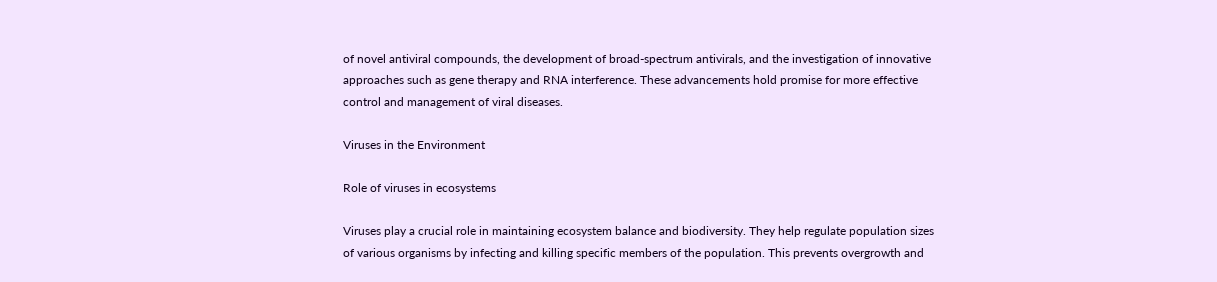of novel antiviral compounds, the development of broad-spectrum antivirals, and the investigation of innovative approaches such as gene therapy and RNA interference. These advancements hold promise for more effective control and management of viral diseases.

Viruses in the Environment

Role of viruses in ecosystems

Viruses play a crucial role in maintaining ecosystem balance and biodiversity. They help regulate population sizes of various organisms by infecting and killing specific members of the population. This prevents overgrowth and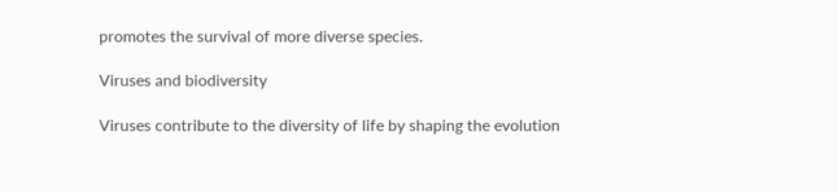promotes the survival of more diverse species.

Viruses and biodiversity

Viruses contribute to the diversity of life by shaping the evolution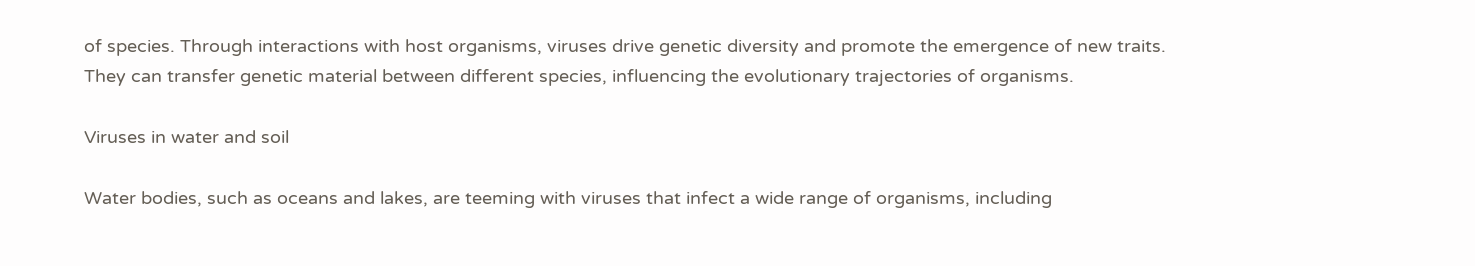of species. Through interactions with host organisms, viruses drive genetic diversity and promote the emergence of new traits. They can transfer genetic material between different species, influencing the evolutionary trajectories of organisms.

Viruses in water and soil

Water bodies, such as oceans and lakes, are teeming with viruses that infect a wide range of organisms, including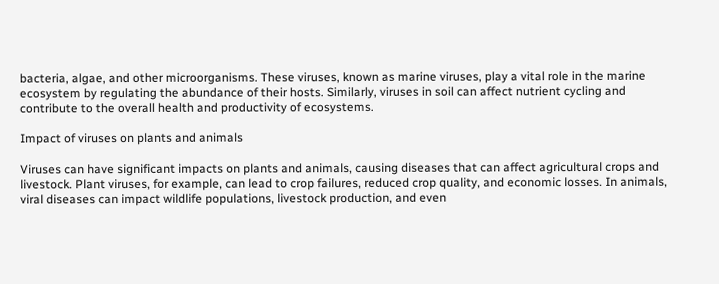bacteria, algae, and other microorganisms. These viruses, known as marine viruses, play a vital role in the marine ecosystem by regulating the abundance of their hosts. Similarly, viruses in soil can affect nutrient cycling and contribute to the overall health and productivity of ecosystems.

Impact of viruses on plants and animals

Viruses can have significant impacts on plants and animals, causing diseases that can affect agricultural crops and livestock. Plant viruses, for example, can lead to crop failures, reduced crop quality, and economic losses. In animals, viral diseases can impact wildlife populations, livestock production, and even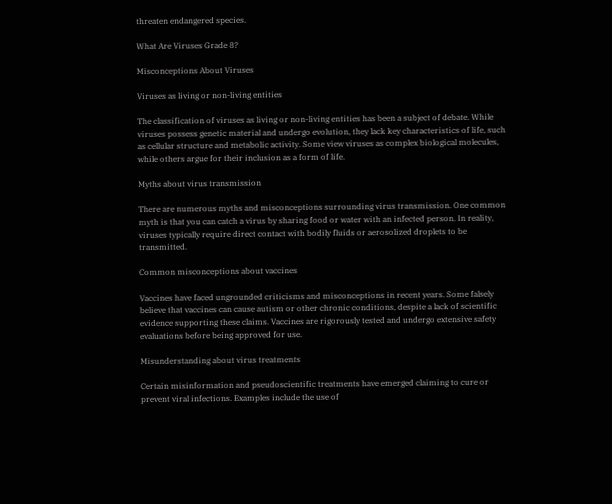threaten endangered species.

What Are Viruses Grade 8?

Misconceptions About Viruses

Viruses as living or non-living entities

The classification of viruses as living or non-living entities has been a subject of debate. While viruses possess genetic material and undergo evolution, they lack key characteristics of life, such as cellular structure and metabolic activity. Some view viruses as complex biological molecules, while others argue for their inclusion as a form of life.

Myths about virus transmission

There are numerous myths and misconceptions surrounding virus transmission. One common myth is that you can catch a virus by sharing food or water with an infected person. In reality, viruses typically require direct contact with bodily fluids or aerosolized droplets to be transmitted.

Common misconceptions about vaccines

Vaccines have faced ungrounded criticisms and misconceptions in recent years. Some falsely believe that vaccines can cause autism or other chronic conditions, despite a lack of scientific evidence supporting these claims. Vaccines are rigorously tested and undergo extensive safety evaluations before being approved for use.

Misunderstanding about virus treatments

Certain misinformation and pseudoscientific treatments have emerged claiming to cure or prevent viral infections. Examples include the use of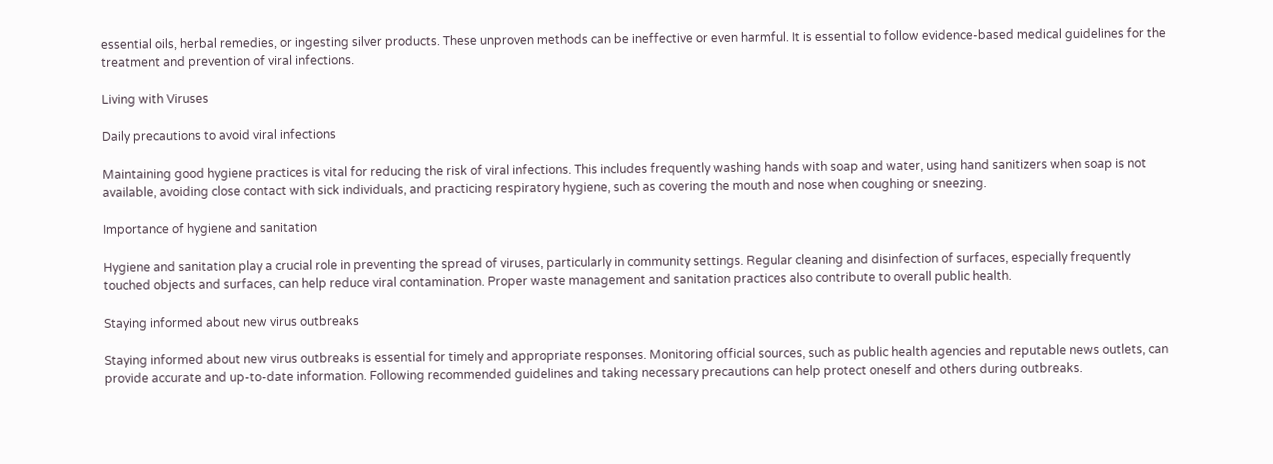essential oils, herbal remedies, or ingesting silver products. These unproven methods can be ineffective or even harmful. It is essential to follow evidence-based medical guidelines for the treatment and prevention of viral infections.

Living with Viruses

Daily precautions to avoid viral infections

Maintaining good hygiene practices is vital for reducing the risk of viral infections. This includes frequently washing hands with soap and water, using hand sanitizers when soap is not available, avoiding close contact with sick individuals, and practicing respiratory hygiene, such as covering the mouth and nose when coughing or sneezing.

Importance of hygiene and sanitation

Hygiene and sanitation play a crucial role in preventing the spread of viruses, particularly in community settings. Regular cleaning and disinfection of surfaces, especially frequently touched objects and surfaces, can help reduce viral contamination. Proper waste management and sanitation practices also contribute to overall public health.

Staying informed about new virus outbreaks

Staying informed about new virus outbreaks is essential for timely and appropriate responses. Monitoring official sources, such as public health agencies and reputable news outlets, can provide accurate and up-to-date information. Following recommended guidelines and taking necessary precautions can help protect oneself and others during outbreaks.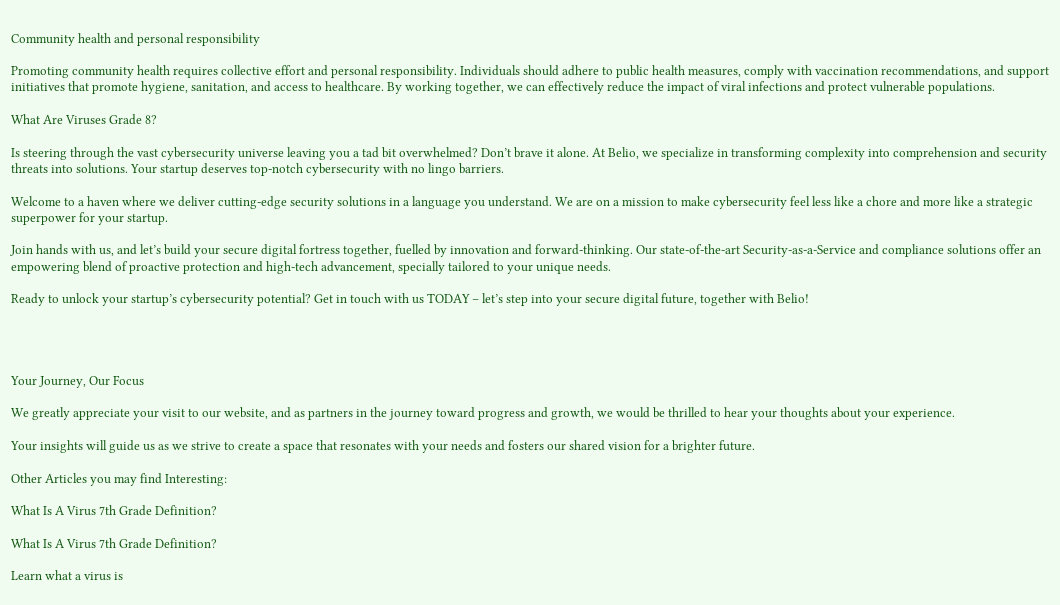Community health and personal responsibility

Promoting community health requires collective effort and personal responsibility. Individuals should adhere to public health measures, comply with vaccination recommendations, and support initiatives that promote hygiene, sanitation, and access to healthcare. By working together, we can effectively reduce the impact of viral infections and protect vulnerable populations.

What Are Viruses Grade 8?

Is steering through the vast cybersecurity universe leaving you a tad bit overwhelmed? Don’t brave it alone. At Belio, we specialize in transforming complexity into comprehension and security threats into solutions. Your startup deserves top-notch cybersecurity with no lingo barriers.

Welcome to a haven where we deliver cutting-edge security solutions in a language you understand. We are on a mission to make cybersecurity feel less like a chore and more like a strategic superpower for your startup.

Join hands with us, and let’s build your secure digital fortress together, fuelled by innovation and forward-thinking. Our state-of-the-art Security-as-a-Service and compliance solutions offer an empowering blend of proactive protection and high-tech advancement, specially tailored to your unique needs.

Ready to unlock your startup’s cybersecurity potential? Get in touch with us TODAY – let’s step into your secure digital future, together with Belio!




Your Journey, Our Focus

We greatly appreciate your visit to our website, and as partners in the journey toward progress and growth, we would be thrilled to hear your thoughts about your experience.

Your insights will guide us as we strive to create a space that resonates with your needs and fosters our shared vision for a brighter future.

Other Articles you may find Interesting:

What Is A Virus 7th Grade Definition?

What Is A Virus 7th Grade Definition?

Learn what a virus is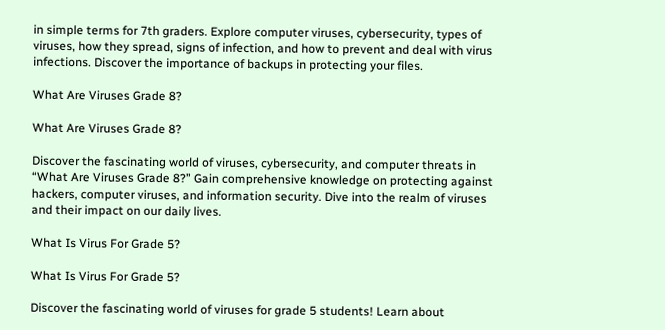in simple terms for 7th graders. Explore computer viruses, cybersecurity, types of viruses, how they spread, signs of infection, and how to prevent and deal with virus infections. Discover the importance of backups in protecting your files.

What Are Viruses Grade 8?

What Are Viruses Grade 8?

Discover the fascinating world of viruses, cybersecurity, and computer threats in “What Are Viruses Grade 8?” Gain comprehensive knowledge on protecting against hackers, computer viruses, and information security. Dive into the realm of viruses and their impact on our daily lives.

What Is Virus For Grade 5?

What Is Virus For Grade 5?

Discover the fascinating world of viruses for grade 5 students! Learn about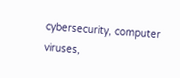cybersecurity, computer viruses,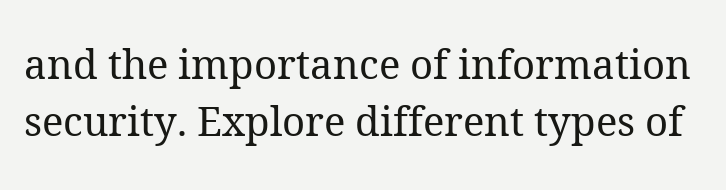and the importance of information security. Explore different types of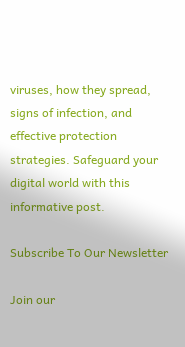viruses, how they spread, signs of infection, and effective protection strategies. Safeguard your digital world with this informative post.

Subscribe To Our Newsletter

Join our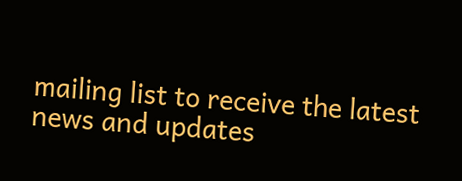mailing list to receive the latest news and updates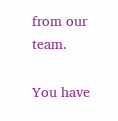from our team.

You have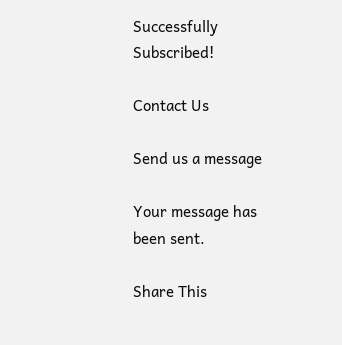Successfully Subscribed!

Contact Us

Send us a message

Your message has been sent.

Share This